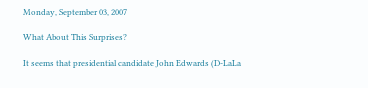Monday, September 03, 2007

What About This Surprises?

It seems that presidential candidate John Edwards (D-LaLa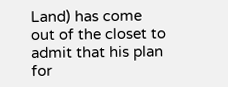Land) has come out of the closet to admit that his plan for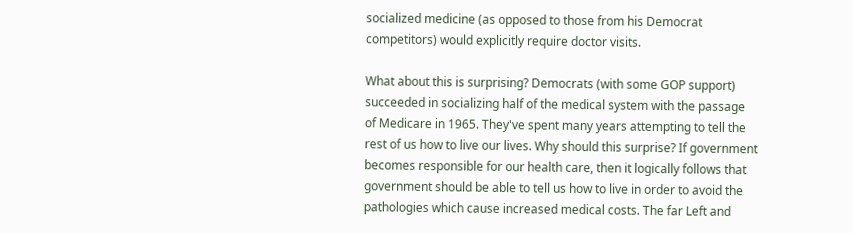socialized medicine (as opposed to those from his Democrat competitors) would explicitly require doctor visits.

What about this is surprising? Democrats (with some GOP support) succeeded in socializing half of the medical system with the passage of Medicare in 1965. They've spent many years attempting to tell the rest of us how to live our lives. Why should this surprise? If government becomes responsible for our health care, then it logically follows that government should be able to tell us how to live in order to avoid the pathologies which cause increased medical costs. The far Left and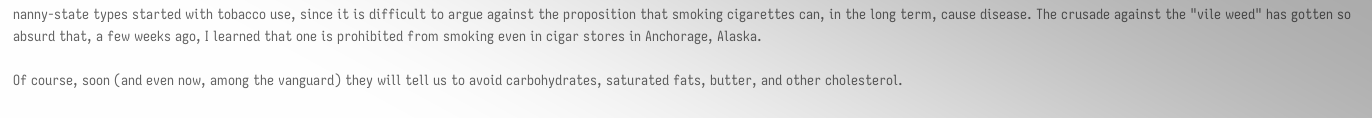nanny-state types started with tobacco use, since it is difficult to argue against the proposition that smoking cigarettes can, in the long term, cause disease. The crusade against the "vile weed" has gotten so absurd that, a few weeks ago, I learned that one is prohibited from smoking even in cigar stores in Anchorage, Alaska.

Of course, soon (and even now, among the vanguard) they will tell us to avoid carbohydrates, saturated fats, butter, and other cholesterol.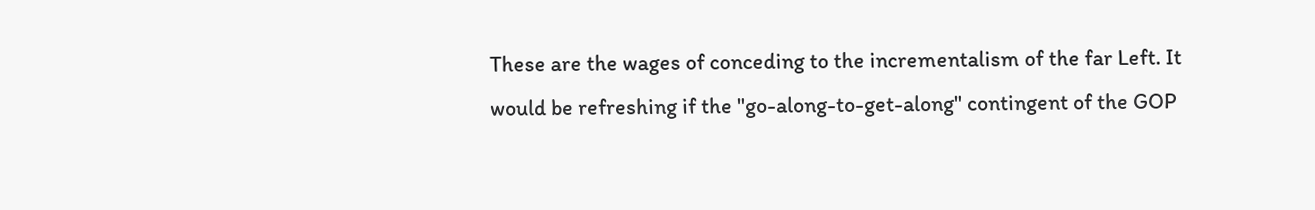These are the wages of conceding to the incrementalism of the far Left. It would be refreshing if the "go-along-to-get-along" contingent of the GOP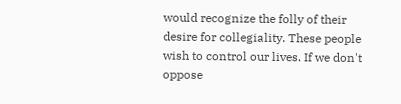would recognize the folly of their desire for collegiality. These people wish to control our lives. If we don't oppose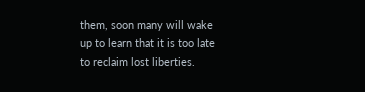them, soon many will wake up to learn that it is too late to reclaim lost liberties.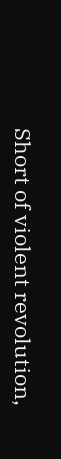Short of violent revolution,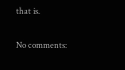that is.

No comments: